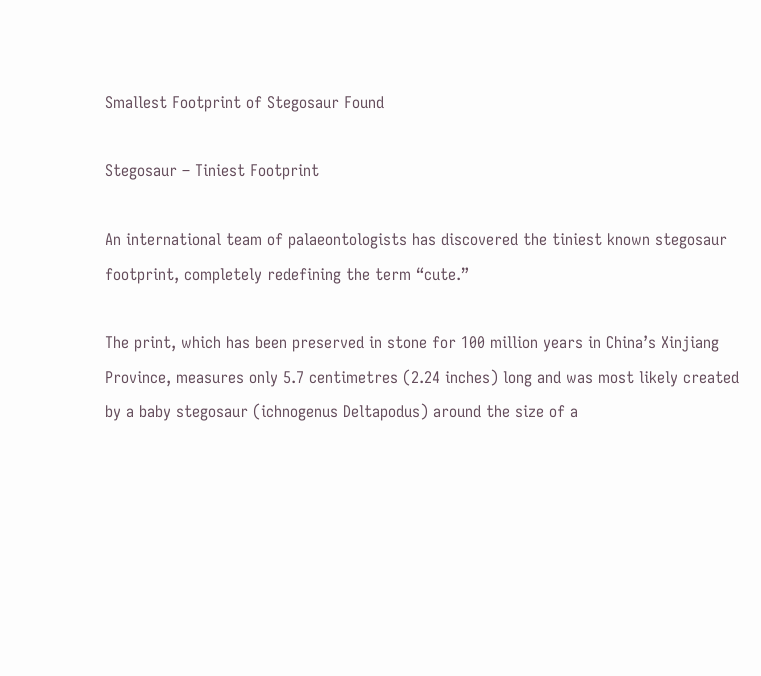Smallest Footprint of Stegosaur Found

Stegosaur – Tiniest Footprint

An international team of palaeontologists has discovered the tiniest known stegosaur footprint, completely redefining the term “cute.”

The print, which has been preserved in stone for 100 million years in China’s Xinjiang Province, measures only 5.7 centimetres (2.24 inches) long and was most likely created by a baby stegosaur (ichnogenus Deltapodus) around the size of a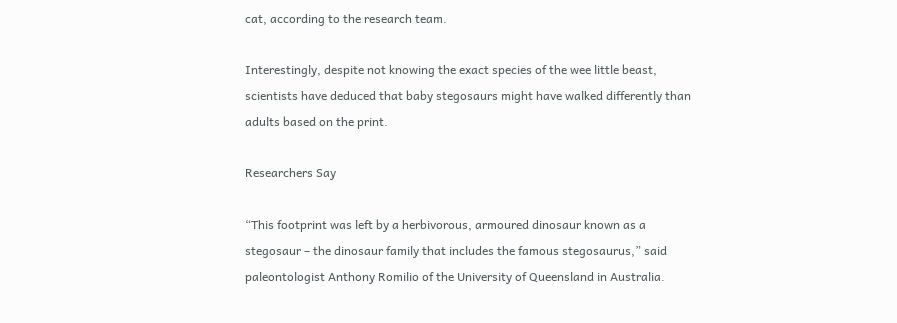cat, according to the research team.

Interestingly, despite not knowing the exact species of the wee little beast, scientists have deduced that baby stegosaurs might have walked differently than adults based on the print.

Researchers Say

“This footprint was left by a herbivorous, armoured dinosaur known as a stegosaur – the dinosaur family that includes the famous stegosaurus,” said paleontologist Anthony Romilio of the University of Queensland in Australia.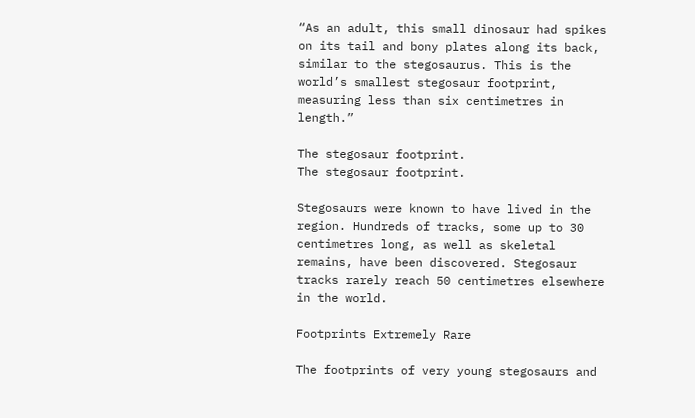“As an adult, this small dinosaur had spikes on its tail and bony plates along its back, similar to the stegosaurus. This is the world’s smallest stegosaur footprint, measuring less than six centimetres in length.”

The stegosaur footprint.
The stegosaur footprint.

Stegosaurs were known to have lived in the region. Hundreds of tracks, some up to 30 centimetres long, as well as skeletal remains, have been discovered. Stegosaur tracks rarely reach 50 centimetres elsewhere in the world.

Footprints Extremely Rare

The footprints of very young stegosaurs and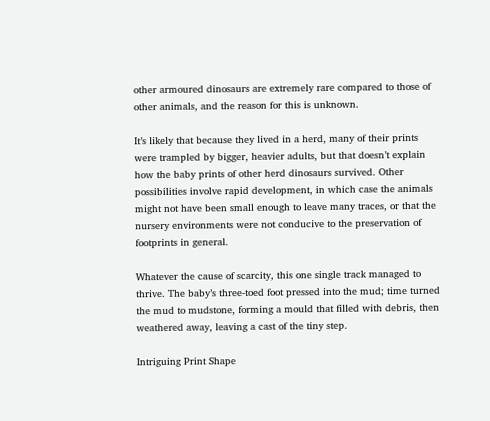other armoured dinosaurs are extremely rare compared to those of other animals, and the reason for this is unknown.

It’s likely that because they lived in a herd, many of their prints were trampled by bigger, heavier adults, but that doesn’t explain how the baby prints of other herd dinosaurs survived. Other possibilities involve rapid development, in which case the animals might not have been small enough to leave many traces, or that the nursery environments were not conducive to the preservation of footprints in general.

Whatever the cause of scarcity, this one single track managed to thrive. The baby’s three-toed foot pressed into the mud; time turned the mud to mudstone, forming a mould that filled with debris, then weathered away, leaving a cast of the tiny step.

Intriguing Print Shape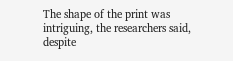The shape of the print was intriguing, the researchers said, despite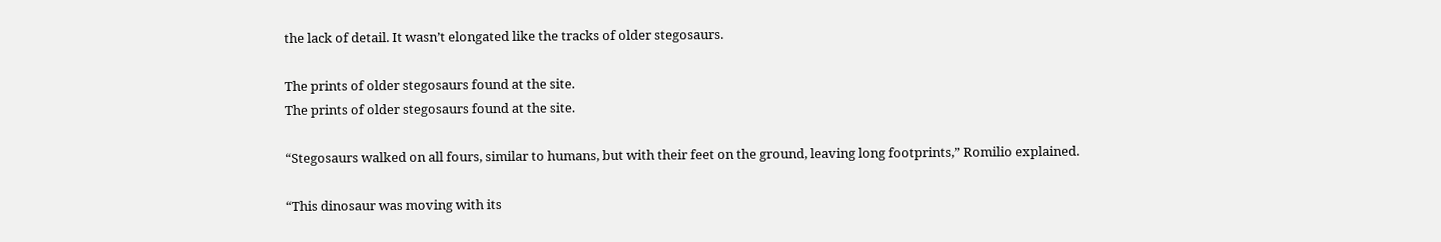the lack of detail. It wasn’t elongated like the tracks of older stegosaurs.

The prints of older stegosaurs found at the site.
The prints of older stegosaurs found at the site.

“Stegosaurs walked on all fours, similar to humans, but with their feet on the ground, leaving long footprints,” Romilio explained.

“This dinosaur was moving with its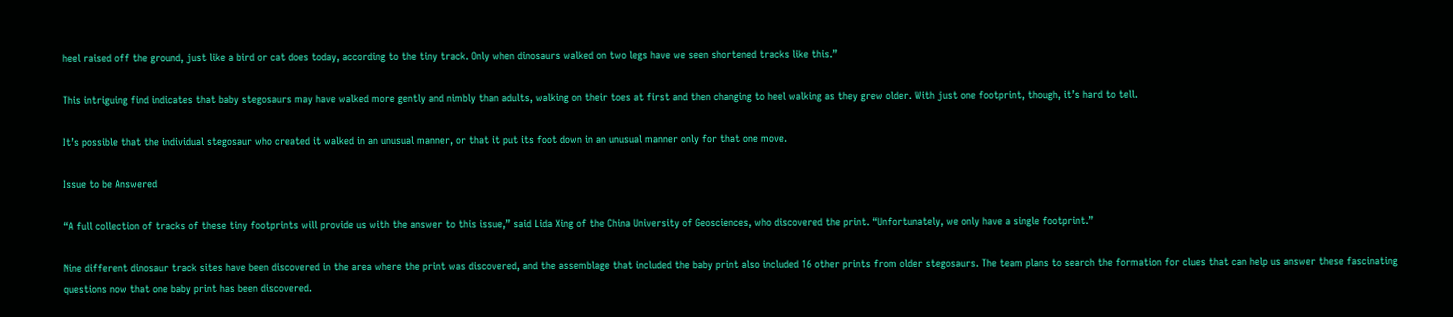heel raised off the ground, just like a bird or cat does today, according to the tiny track. Only when dinosaurs walked on two legs have we seen shortened tracks like this.”

This intriguing find indicates that baby stegosaurs may have walked more gently and nimbly than adults, walking on their toes at first and then changing to heel walking as they grew older. With just one footprint, though, it’s hard to tell.

It’s possible that the individual stegosaur who created it walked in an unusual manner, or that it put its foot down in an unusual manner only for that one move.

Issue to be Answered

“A full collection of tracks of these tiny footprints will provide us with the answer to this issue,” said Lida Xing of the China University of Geosciences, who discovered the print. “Unfortunately, we only have a single footprint.”

Nine different dinosaur track sites have been discovered in the area where the print was discovered, and the assemblage that included the baby print also included 16 other prints from older stegosaurs. The team plans to search the formation for clues that can help us answer these fascinating questions now that one baby print has been discovered.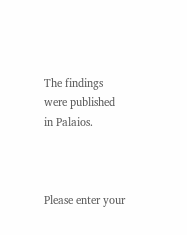The findings were published in Palaios.



Please enter your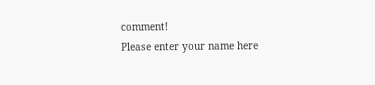comment!
Please enter your name here